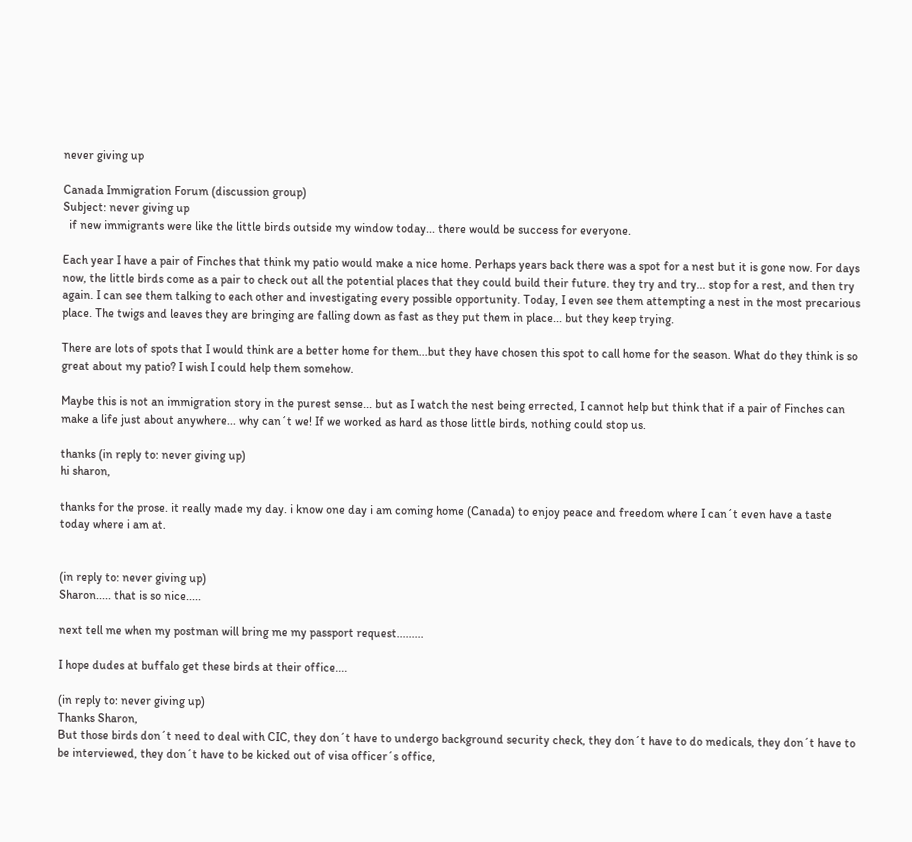never giving up

Canada Immigration Forum (discussion group)
Subject: never giving up
  if new immigrants were like the little birds outside my window today... there would be success for everyone.

Each year I have a pair of Finches that think my patio would make a nice home. Perhaps years back there was a spot for a nest but it is gone now. For days now, the little birds come as a pair to check out all the potential places that they could build their future. they try and try... stop for a rest, and then try again. I can see them talking to each other and investigating every possible opportunity. Today, I even see them attempting a nest in the most precarious place. The twigs and leaves they are bringing are falling down as fast as they put them in place... but they keep trying.

There are lots of spots that I would think are a better home for them...but they have chosen this spot to call home for the season. What do they think is so great about my patio? I wish I could help them somehow.

Maybe this is not an immigration story in the purest sense... but as I watch the nest being errected, I cannot help but think that if a pair of Finches can make a life just about anywhere... why can´t we! If we worked as hard as those little birds, nothing could stop us.

thanks (in reply to: never giving up)
hi sharon,

thanks for the prose. it really made my day. i know one day i am coming home (Canada) to enjoy peace and freedom where I can´t even have a taste today where i am at.


(in reply to: never giving up)
Sharon..... that is so nice.....

next tell me when my postman will bring me my passport request.........

I hope dudes at buffalo get these birds at their office....

(in reply to: never giving up)
Thanks Sharon,
But those birds don´t need to deal with CIC, they don´t have to undergo background security check, they don´t have to do medicals, they don´t have to be interviewed, they don´t have to be kicked out of visa officer´s office,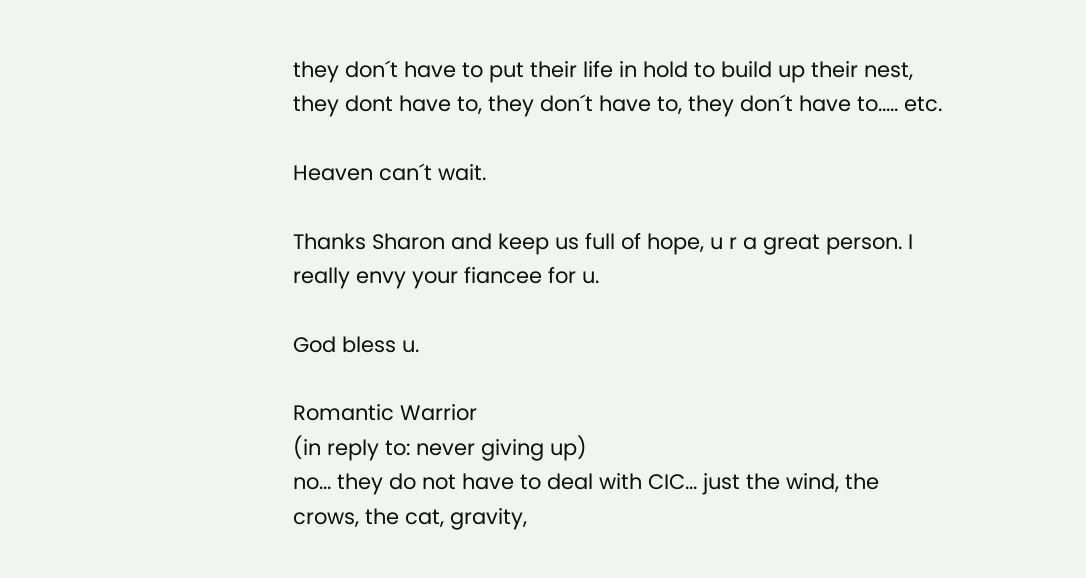they don´t have to put their life in hold to build up their nest, they dont have to, they don´t have to, they don´t have to..... etc.

Heaven can´t wait.

Thanks Sharon and keep us full of hope, u r a great person. I really envy your fiancee for u.

God bless u.

Romantic Warrior
(in reply to: never giving up)
no... they do not have to deal with CIC... just the wind, the crows, the cat, gravity,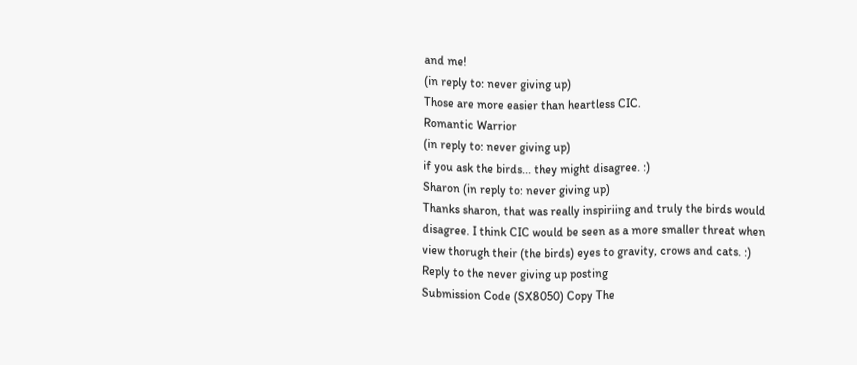and me!
(in reply to: never giving up)
Those are more easier than heartless CIC.
Romantic Warrior
(in reply to: never giving up)
if you ask the birds... they might disagree. :)
Sharon (in reply to: never giving up)
Thanks sharon, that was really inspiriing and truly the birds would disagree. I think CIC would be seen as a more smaller threat when view thorugh their (the birds) eyes to gravity, crows and cats. :)
Reply to the never giving up posting
Submission Code (SX8050) Copy The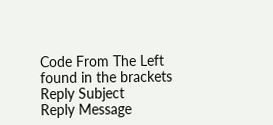Code From The Left found in the brackets
Reply Subject
Reply Message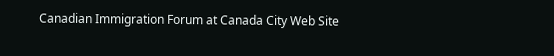Canadian Immigration Forum at Canada City Web Site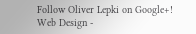Follow Oliver Lepki on Google+!
Web Design -